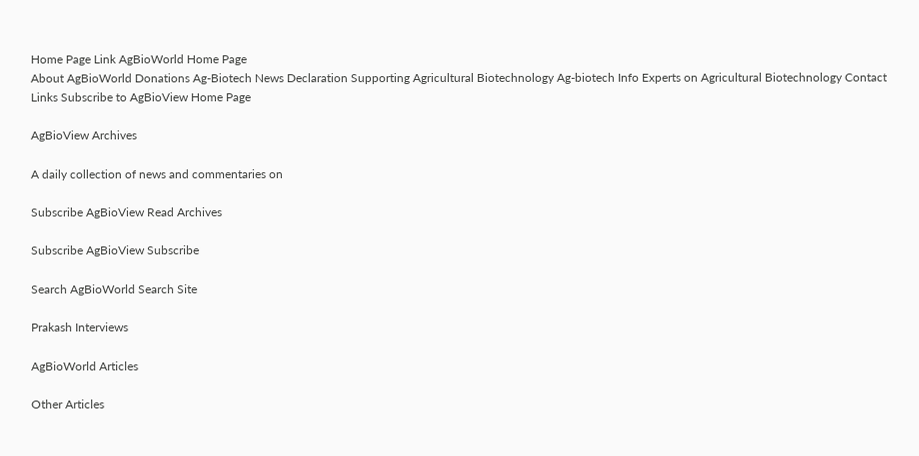Home Page Link AgBioWorld Home Page
About AgBioWorld Donations Ag-Biotech News Declaration Supporting Agricultural Biotechnology Ag-biotech Info Experts on Agricultural Biotechnology Contact Links Subscribe to AgBioView Home Page

AgBioView Archives

A daily collection of news and commentaries on

Subscribe AgBioView Read Archives

Subscribe AgBioView Subscribe

Search AgBioWorld Search Site

Prakash Interviews

AgBioWorld Articles

Other Articles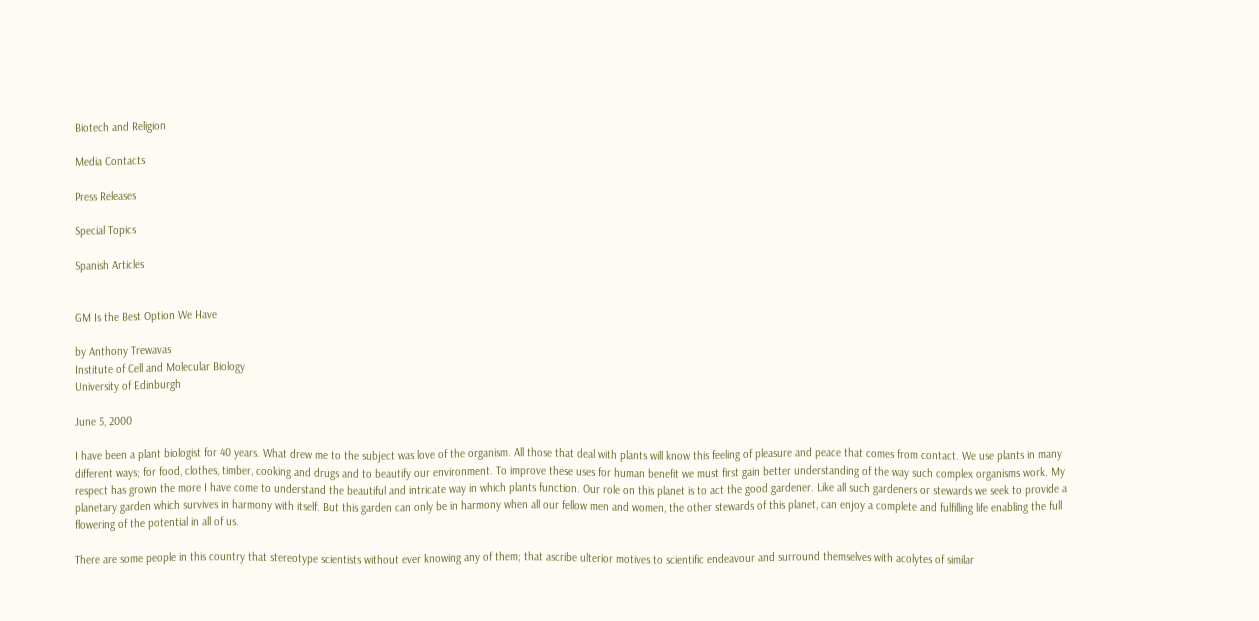Biotech and Religion

Media Contacts

Press Releases

Special Topics

Spanish Articles


GM Is the Best Option We Have

by Anthony Trewavas
Institute of Cell and Molecular Biology
University of Edinburgh

June 5, 2000

I have been a plant biologist for 40 years. What drew me to the subject was love of the organism. All those that deal with plants will know this feeling of pleasure and peace that comes from contact. We use plants in many different ways; for food, clothes, timber, cooking and drugs and to beautify our environment. To improve these uses for human benefit we must first gain better understanding of the way such complex organisms work. My respect has grown the more I have come to understand the beautiful and intricate way in which plants function. Our role on this planet is to act the good gardener. Like all such gardeners or stewards we seek to provide a planetary garden which survives in harmony with itself. But this garden can only be in harmony when all our fellow men and women, the other stewards of this planet, can enjoy a complete and fulfilling life enabling the full flowering of the potential in all of us.

There are some people in this country that stereotype scientists without ever knowing any of them; that ascribe ulterior motives to scientific endeavour and surround themselves with acolytes of similar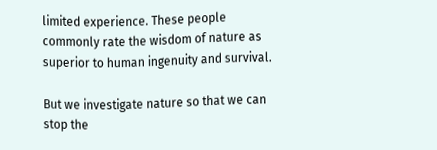limited experience. These people commonly rate the wisdom of nature as superior to human ingenuity and survival.

But we investigate nature so that we can stop the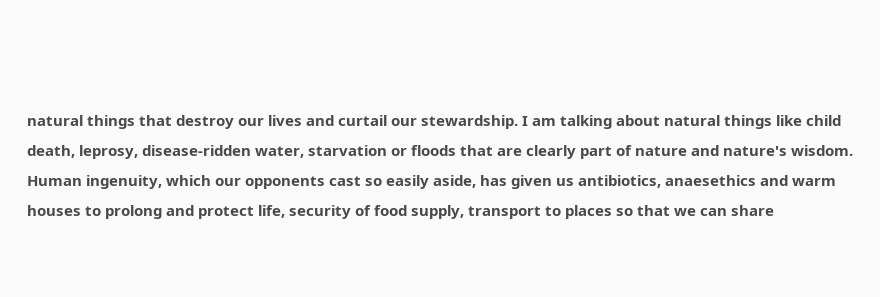natural things that destroy our lives and curtail our stewardship. I am talking about natural things like child death, leprosy, disease-ridden water, starvation or floods that are clearly part of nature and nature's wisdom. Human ingenuity, which our opponents cast so easily aside, has given us antibiotics, anaesethics and warm houses to prolong and protect life, security of food supply, transport to places so that we can share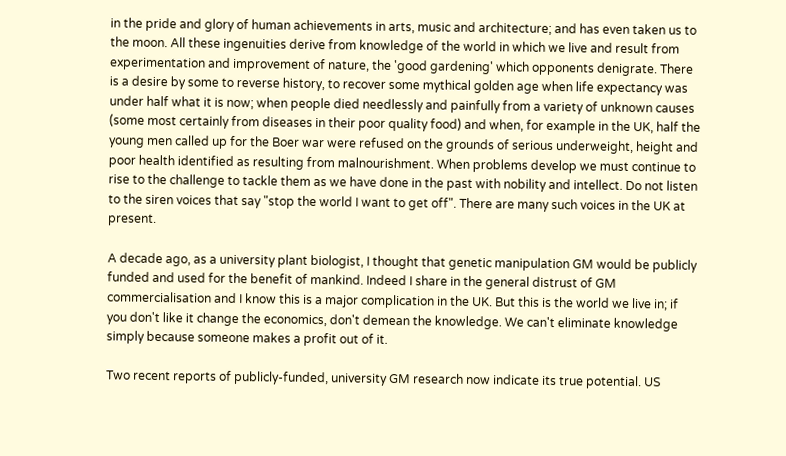in the pride and glory of human achievements in arts, music and architecture; and has even taken us to the moon. All these ingenuities derive from knowledge of the world in which we live and result from experimentation and improvement of nature, the 'good gardening' which opponents denigrate. There is a desire by some to reverse history, to recover some mythical golden age when life expectancy was under half what it is now; when people died needlessly and painfully from a variety of unknown causes (some most certainly from diseases in their poor quality food) and when, for example in the UK, half the young men called up for the Boer war were refused on the grounds of serious underweight, height and poor health identified as resulting from malnourishment. When problems develop we must continue to rise to the challenge to tackle them as we have done in the past with nobility and intellect. Do not listen to the siren voices that say "stop the world I want to get off". There are many such voices in the UK at present.

A decade ago, as a university plant biologist, I thought that genetic manipulation GM would be publicly funded and used for the benefit of mankind. Indeed I share in the general distrust of GM commercialisation and I know this is a major complication in the UK. But this is the world we live in; if you don't like it change the economics, don't demean the knowledge. We can't eliminate knowledge simply because someone makes a profit out of it.

Two recent reports of publicly-funded, university GM research now indicate its true potential. US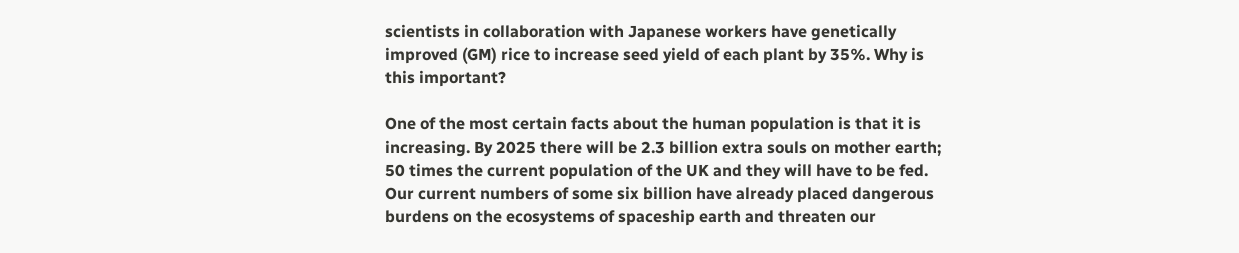scientists in collaboration with Japanese workers have genetically improved (GM) rice to increase seed yield of each plant by 35%. Why is this important?

One of the most certain facts about the human population is that it is increasing. By 2025 there will be 2.3 billion extra souls on mother earth; 50 times the current population of the UK and they will have to be fed. Our current numbers of some six billion have already placed dangerous burdens on the ecosystems of spaceship earth and threaten our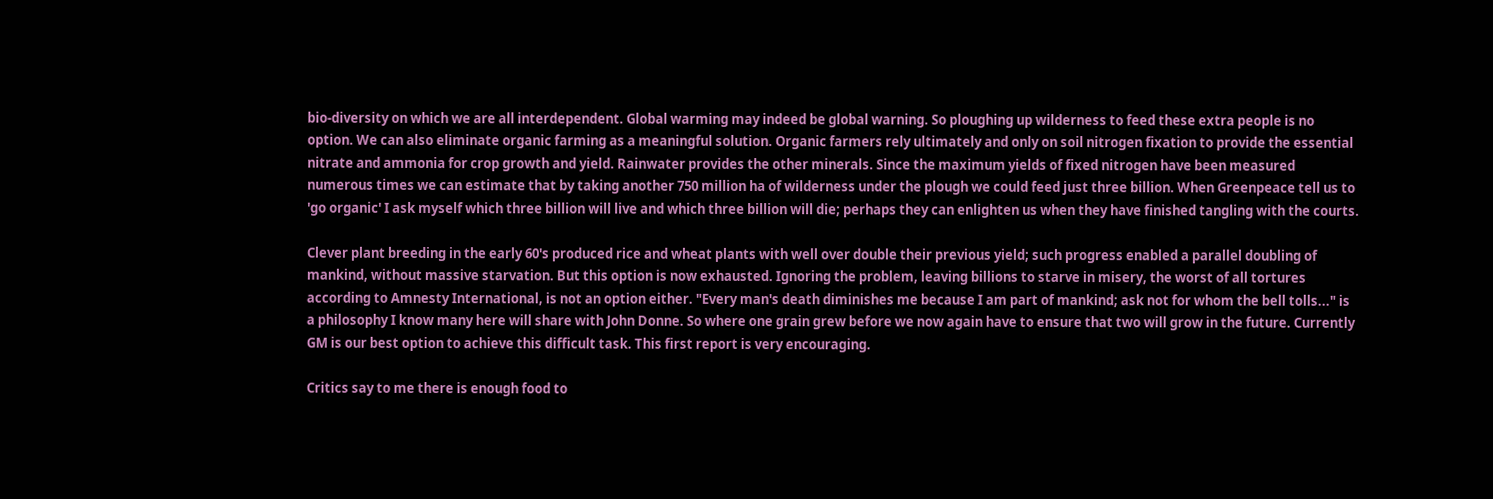bio-diversity on which we are all interdependent. Global warming may indeed be global warning. So ploughing up wilderness to feed these extra people is no option. We can also eliminate organic farming as a meaningful solution. Organic farmers rely ultimately and only on soil nitrogen fixation to provide the essential nitrate and ammonia for crop growth and yield. Rainwater provides the other minerals. Since the maximum yields of fixed nitrogen have been measured numerous times we can estimate that by taking another 750 million ha of wilderness under the plough we could feed just three billion. When Greenpeace tell us to 'go organic' I ask myself which three billion will live and which three billion will die; perhaps they can enlighten us when they have finished tangling with the courts.

Clever plant breeding in the early 60's produced rice and wheat plants with well over double their previous yield; such progress enabled a parallel doubling of mankind, without massive starvation. But this option is now exhausted. Ignoring the problem, leaving billions to starve in misery, the worst of all tortures according to Amnesty International, is not an option either. "Every man's death diminishes me because I am part of mankind; ask not for whom the bell tolls..." is a philosophy I know many here will share with John Donne. So where one grain grew before we now again have to ensure that two will grow in the future. Currently GM is our best option to achieve this difficult task. This first report is very encouraging.

Critics say to me there is enough food to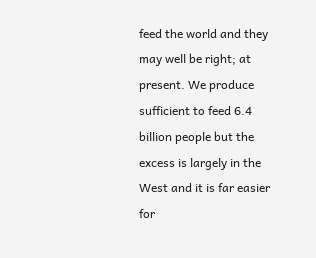feed the world and they may well be right; at present. We produce sufficient to feed 6.4 billion people but the excess is largely in the West and it is far easier for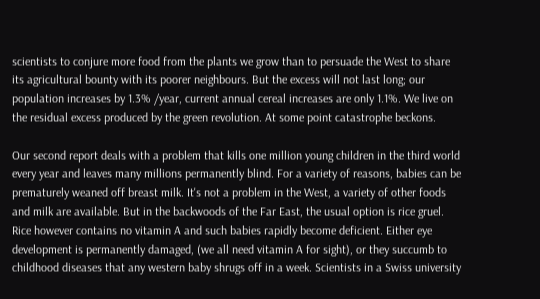scientists to conjure more food from the plants we grow than to persuade the West to share its agricultural bounty with its poorer neighbours. But the excess will not last long; our population increases by 1.3% /year, current annual cereal increases are only 1.1%. We live on the residual excess produced by the green revolution. At some point catastrophe beckons.

Our second report deals with a problem that kills one million young children in the third world every year and leaves many millions permanently blind. For a variety of reasons, babies can be prematurely weaned off breast milk. It's not a problem in the West, a variety of other foods and milk are available. But in the backwoods of the Far East, the usual option is rice gruel. Rice however contains no vitamin A and such babies rapidly become deficient. Either eye development is permanently damaged, (we all need vitamin A for sight), or they succumb to childhood diseases that any western baby shrugs off in a week. Scientists in a Swiss university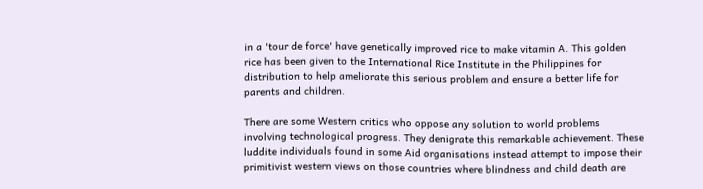in a 'tour de force' have genetically improved rice to make vitamin A. This golden rice has been given to the International Rice Institute in the Philippines for distribution to help ameliorate this serious problem and ensure a better life for parents and children.

There are some Western critics who oppose any solution to world problems involving technological progress. They denigrate this remarkable achievement. These luddite individuals found in some Aid organisations instead attempt to impose their primitivist western views on those countries where blindness and child death are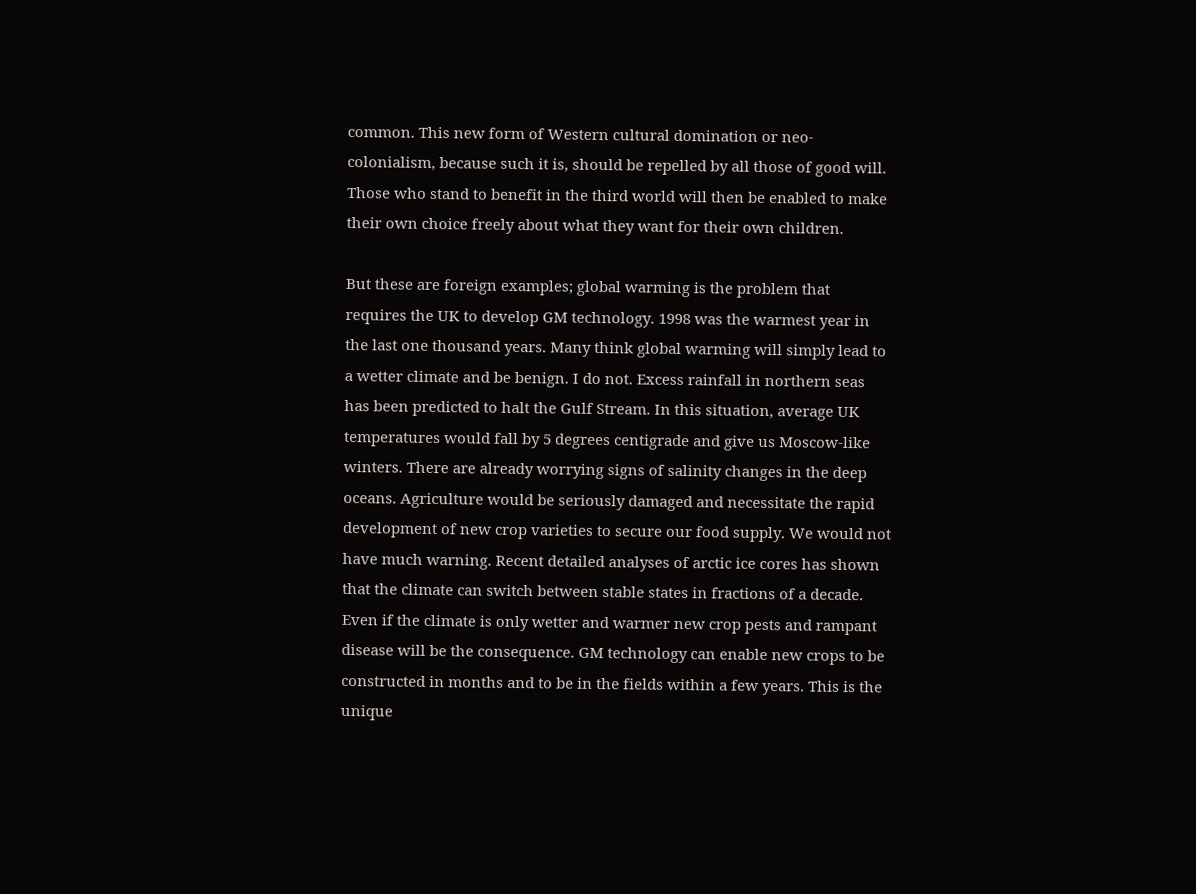common. This new form of Western cultural domination or neo-colonialism, because such it is, should be repelled by all those of good will. Those who stand to benefit in the third world will then be enabled to make their own choice freely about what they want for their own children.

But these are foreign examples; global warming is the problem that requires the UK to develop GM technology. 1998 was the warmest year in the last one thousand years. Many think global warming will simply lead to a wetter climate and be benign. I do not. Excess rainfall in northern seas has been predicted to halt the Gulf Stream. In this situation, average UK temperatures would fall by 5 degrees centigrade and give us Moscow-like winters. There are already worrying signs of salinity changes in the deep oceans. Agriculture would be seriously damaged and necessitate the rapid development of new crop varieties to secure our food supply. We would not have much warning. Recent detailed analyses of arctic ice cores has shown that the climate can switch between stable states in fractions of a decade. Even if the climate is only wetter and warmer new crop pests and rampant disease will be the consequence. GM technology can enable new crops to be constructed in months and to be in the fields within a few years. This is the unique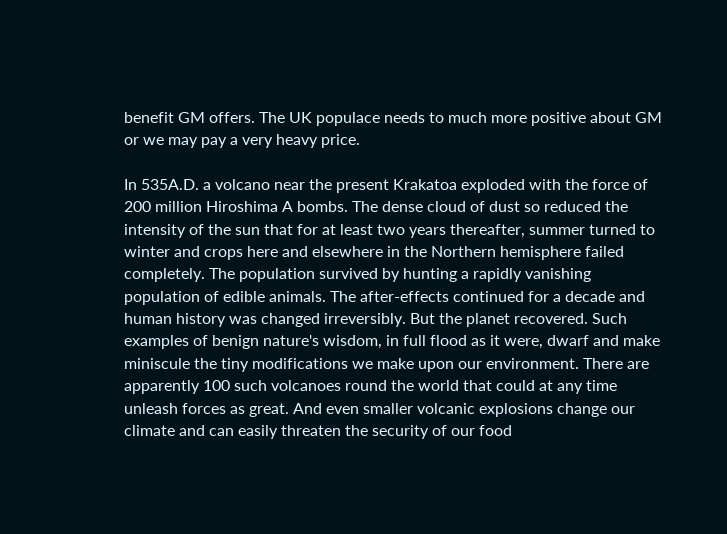benefit GM offers. The UK populace needs to much more positive about GM or we may pay a very heavy price.

In 535A.D. a volcano near the present Krakatoa exploded with the force of 200 million Hiroshima A bombs. The dense cloud of dust so reduced the intensity of the sun that for at least two years thereafter, summer turned to winter and crops here and elsewhere in the Northern hemisphere failed completely. The population survived by hunting a rapidly vanishing population of edible animals. The after-effects continued for a decade and human history was changed irreversibly. But the planet recovered. Such examples of benign nature's wisdom, in full flood as it were, dwarf and make miniscule the tiny modifications we make upon our environment. There are apparently 100 such volcanoes round the world that could at any time unleash forces as great. And even smaller volcanic explosions change our climate and can easily threaten the security of our food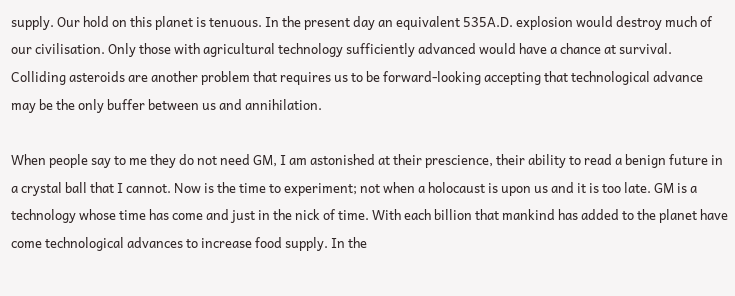supply. Our hold on this planet is tenuous. In the present day an equivalent 535A.D. explosion would destroy much of our civilisation. Only those with agricultural technology sufficiently advanced would have a chance at survival. Colliding asteroids are another problem that requires us to be forward-looking accepting that technological advance may be the only buffer between us and annihilation.

When people say to me they do not need GM, I am astonished at their prescience, their ability to read a benign future in a crystal ball that I cannot. Now is the time to experiment; not when a holocaust is upon us and it is too late. GM is a technology whose time has come and just in the nick of time. With each billion that mankind has added to the planet have come technological advances to increase food supply. In the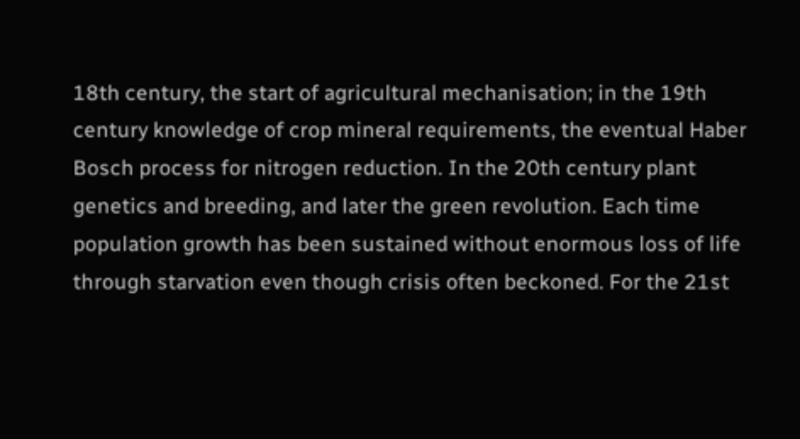18th century, the start of agricultural mechanisation; in the 19th century knowledge of crop mineral requirements, the eventual Haber Bosch process for nitrogen reduction. In the 20th century plant genetics and breeding, and later the green revolution. Each time population growth has been sustained without enormous loss of life through starvation even though crisis often beckoned. For the 21st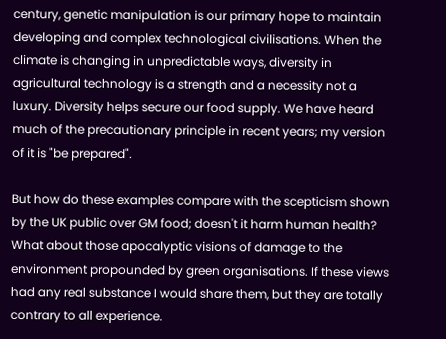century, genetic manipulation is our primary hope to maintain developing and complex technological civilisations. When the climate is changing in unpredictable ways, diversity in agricultural technology is a strength and a necessity not a luxury. Diversity helps secure our food supply. We have heard much of the precautionary principle in recent years; my version of it is "be prepared".

But how do these examples compare with the scepticism shown by the UK public over GM food; doesn't it harm human health? What about those apocalyptic visions of damage to the environment propounded by green organisations. If these views had any real substance I would share them, but they are totally contrary to all experience.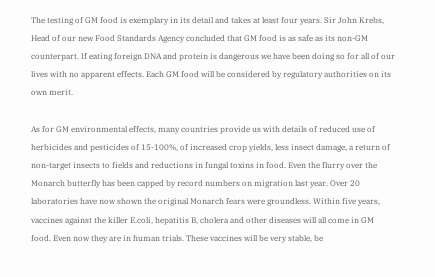The testing of GM food is exemplary in its detail and takes at least four years. Sir John Krebs, Head of our new Food Standards Agency concluded that GM food is as safe as its non-GM counterpart. If eating foreign DNA and protein is dangerous we have been doing so for all of our lives with no apparent effects. Each GM food will be considered by regulatory authorities on its own merit.

As for GM environmental effects, many countries provide us with details of reduced use of herbicides and pesticides of 15-100%, of increased crop yields, less insect damage, a return of non-target insects to fields and reductions in fungal toxins in food. Even the flurry over the Monarch butterfly has been capped by record numbers on migration last year. Over 20 laboratories have now shown the original Monarch fears were groundless. Within five years, vaccines against the killer E.coli, hepatitis B, cholera and other diseases will all come in GM food. Even now they are in human trials. These vaccines will be very stable, be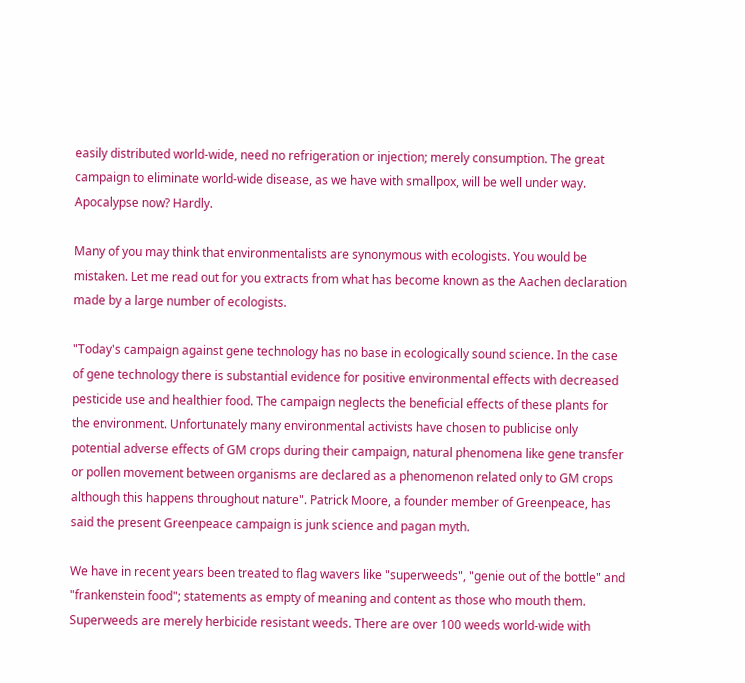easily distributed world-wide, need no refrigeration or injection; merely consumption. The great campaign to eliminate world-wide disease, as we have with smallpox, will be well under way. Apocalypse now? Hardly.

Many of you may think that environmentalists are synonymous with ecologists. You would be mistaken. Let me read out for you extracts from what has become known as the Aachen declaration made by a large number of ecologists.

"Today's campaign against gene technology has no base in ecologically sound science. In the case of gene technology there is substantial evidence for positive environmental effects with decreased pesticide use and healthier food. The campaign neglects the beneficial effects of these plants for the environment. Unfortunately many environmental activists have chosen to publicise only potential adverse effects of GM crops during their campaign, natural phenomena like gene transfer or pollen movement between organisms are declared as a phenomenon related only to GM crops although this happens throughout nature". Patrick Moore, a founder member of Greenpeace, has said the present Greenpeace campaign is junk science and pagan myth.

We have in recent years been treated to flag wavers like "superweeds", "genie out of the bottle" and "frankenstein food"; statements as empty of meaning and content as those who mouth them. Superweeds are merely herbicide resistant weeds. There are over 100 weeds world-wide with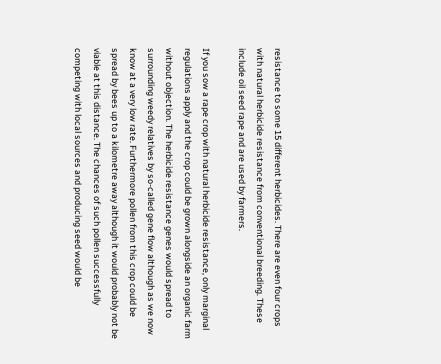resistance to some 15 different herbicides. There are even four crops with natural herbicide resistance from conventional breeding. These include oil seed rape and are used by farmers.

If you sow a rape crop with natural herbicide resistance, only marginal regulations apply and the crop could be grown alongside an organic farm without objection. The herbicide resistance genes would spread to surrounding weedy relatives by so-called gene flow although as we now know at a very low rate. Furthermore pollen from this crop could be spread by bees up to a kilometre away although it would probably not be viable at this distance. The chances of such pollen successfully competing with local sources and producing seed would be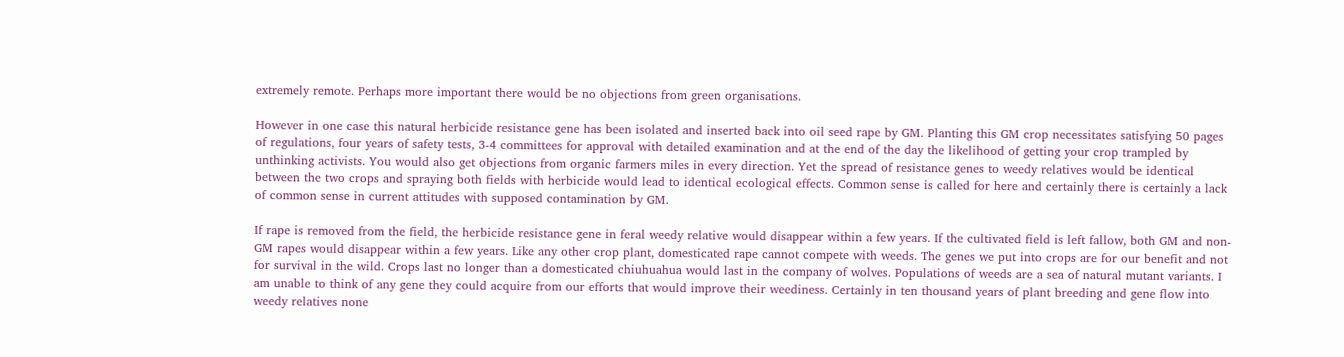extremely remote. Perhaps more important there would be no objections from green organisations.

However in one case this natural herbicide resistance gene has been isolated and inserted back into oil seed rape by GM. Planting this GM crop necessitates satisfying 50 pages of regulations, four years of safety tests, 3-4 committees for approval with detailed examination and at the end of the day the likelihood of getting your crop trampled by unthinking activists. You would also get objections from organic farmers miles in every direction. Yet the spread of resistance genes to weedy relatives would be identical between the two crops and spraying both fields with herbicide would lead to identical ecological effects. Common sense is called for here and certainly there is certainly a lack of common sense in current attitudes with supposed contamination by GM.

If rape is removed from the field, the herbicide resistance gene in feral weedy relative would disappear within a few years. If the cultivated field is left fallow, both GM and non-GM rapes would disappear within a few years. Like any other crop plant, domesticated rape cannot compete with weeds. The genes we put into crops are for our benefit and not for survival in the wild. Crops last no longer than a domesticated chiuhuahua would last in the company of wolves. Populations of weeds are a sea of natural mutant variants. I am unable to think of any gene they could acquire from our efforts that would improve their weediness. Certainly in ten thousand years of plant breeding and gene flow into weedy relatives none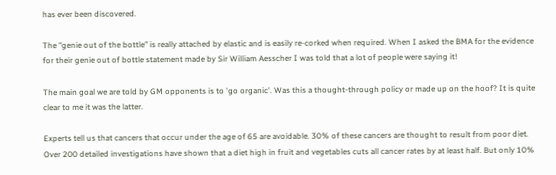has ever been discovered.

The "genie out of the bottle" is really attached by elastic and is easily re-corked when required. When I asked the BMA for the evidence for their genie out of bottle statement made by Sir William Aesscher I was told that a lot of people were saying it!

The main goal we are told by GM opponents is to 'go organic'. Was this a thought-through policy or made up on the hoof? It is quite clear to me it was the latter.

Experts tell us that cancers that occur under the age of 65 are avoidable. 30% of these cancers are thought to result from poor diet. Over 200 detailed investigations have shown that a diet high in fruit and vegetables cuts all cancer rates by at least half. But only 10%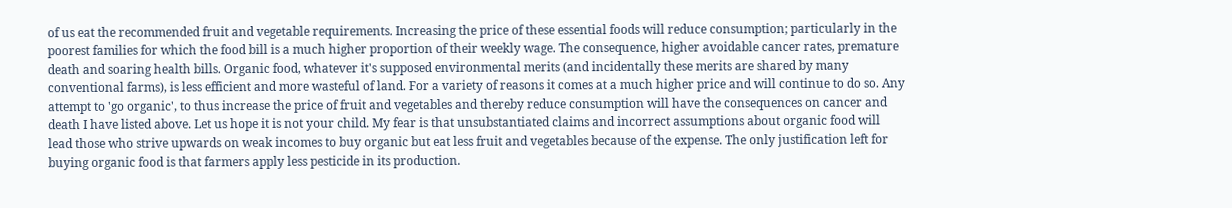of us eat the recommended fruit and vegetable requirements. Increasing the price of these essential foods will reduce consumption; particularly in the poorest families for which the food bill is a much higher proportion of their weekly wage. The consequence, higher avoidable cancer rates, premature death and soaring health bills. Organic food, whatever it's supposed environmental merits (and incidentally these merits are shared by many conventional farms), is less efficient and more wasteful of land. For a variety of reasons it comes at a much higher price and will continue to do so. Any attempt to 'go organic', to thus increase the price of fruit and vegetables and thereby reduce consumption will have the consequences on cancer and death I have listed above. Let us hope it is not your child. My fear is that unsubstantiated claims and incorrect assumptions about organic food will lead those who strive upwards on weak incomes to buy organic but eat less fruit and vegetables because of the expense. The only justification left for buying organic food is that farmers apply less pesticide in its production.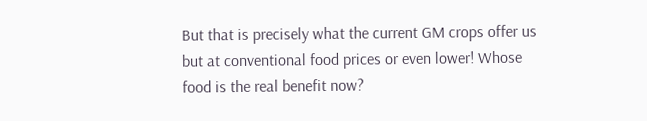But that is precisely what the current GM crops offer us but at conventional food prices or even lower! Whose food is the real benefit now?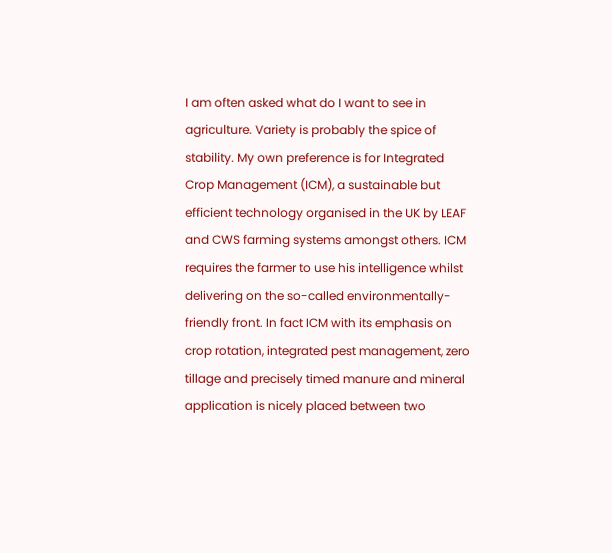I am often asked what do I want to see in agriculture. Variety is probably the spice of stability. My own preference is for Integrated Crop Management (ICM), a sustainable but efficient technology organised in the UK by LEAF and CWS farming systems amongst others. ICM requires the farmer to use his intelligence whilst delivering on the so-called environmentally- friendly front. In fact ICM with its emphasis on crop rotation, integrated pest management, zero tillage and precisely timed manure and mineral application is nicely placed between two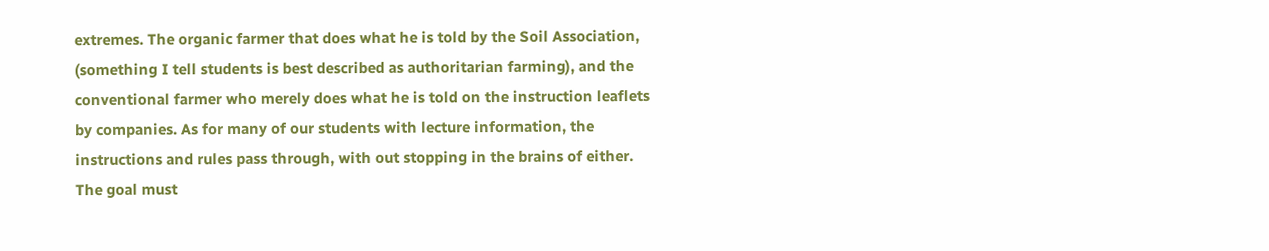extremes. The organic farmer that does what he is told by the Soil Association, (something I tell students is best described as authoritarian farming), and the conventional farmer who merely does what he is told on the instruction leaflets by companies. As for many of our students with lecture information, the instructions and rules pass through, with out stopping in the brains of either. The goal must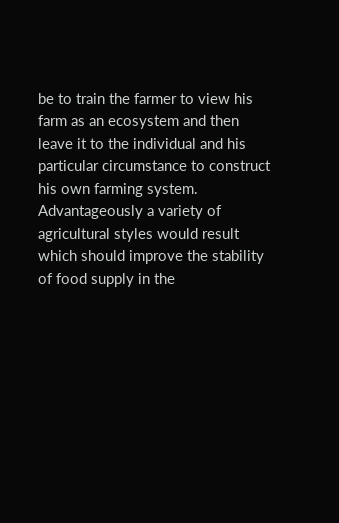be to train the farmer to view his farm as an ecosystem and then leave it to the individual and his particular circumstance to construct his own farming system. Advantageously a variety of agricultural styles would result which should improve the stability of food supply in the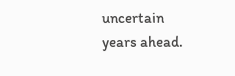uncertain years ahead.